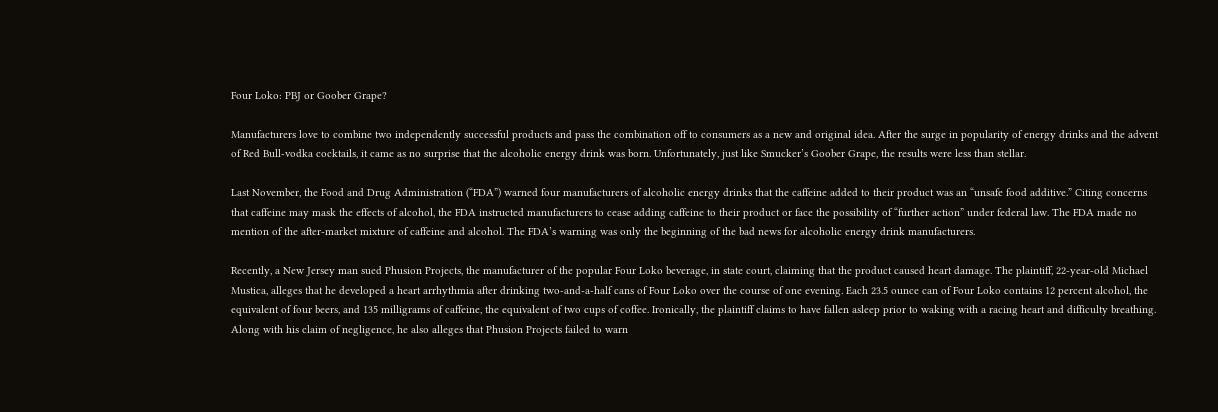Four Loko: PBJ or Goober Grape?

Manufacturers love to combine two independently successful products and pass the combination off to consumers as a new and original idea. After the surge in popularity of energy drinks and the advent of Red Bull-vodka cocktails, it came as no surprise that the alcoholic energy drink was born. Unfortunately, just like Smucker’s Goober Grape, the results were less than stellar.

Last November, the Food and Drug Administration (“FDA”) warned four manufacturers of alcoholic energy drinks that the caffeine added to their product was an “unsafe food additive.” Citing concerns that caffeine may mask the effects of alcohol, the FDA instructed manufacturers to cease adding caffeine to their product or face the possibility of “further action” under federal law. The FDA made no mention of the after-market mixture of caffeine and alcohol. The FDA’s warning was only the beginning of the bad news for alcoholic energy drink manufacturers.

Recently, a New Jersey man sued Phusion Projects, the manufacturer of the popular Four Loko beverage, in state court, claiming that the product caused heart damage. The plaintiff, 22-year-old Michael Mustica, alleges that he developed a heart arrhythmia after drinking two-and-a-half cans of Four Loko over the course of one evening. Each 23.5 ounce can of Four Loko contains 12 percent alcohol, the equivalent of four beers, and 135 milligrams of caffeine, the equivalent of two cups of coffee. Ironically, the plaintiff claims to have fallen asleep prior to waking with a racing heart and difficulty breathing. Along with his claim of negligence, he also alleges that Phusion Projects failed to warn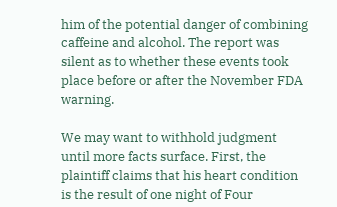him of the potential danger of combining caffeine and alcohol. The report was silent as to whether these events took place before or after the November FDA warning.

We may want to withhold judgment until more facts surface. First, the plaintiff claims that his heart condition is the result of one night of Four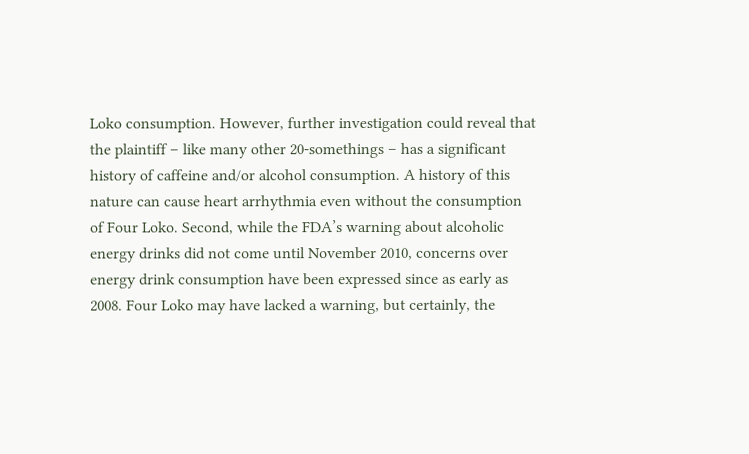Loko consumption. However, further investigation could reveal that the plaintiff – like many other 20-somethings – has a significant history of caffeine and/or alcohol consumption. A history of this nature can cause heart arrhythmia even without the consumption of Four Loko. Second, while the FDA’s warning about alcoholic energy drinks did not come until November 2010, concerns over energy drink consumption have been expressed since as early as 2008. Four Loko may have lacked a warning, but certainly, the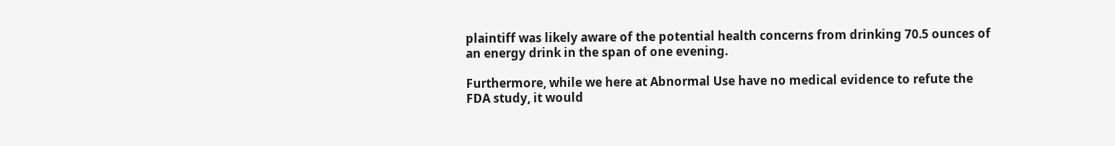plaintiff was likely aware of the potential health concerns from drinking 70.5 ounces of an energy drink in the span of one evening.

Furthermore, while we here at Abnormal Use have no medical evidence to refute the FDA study, it would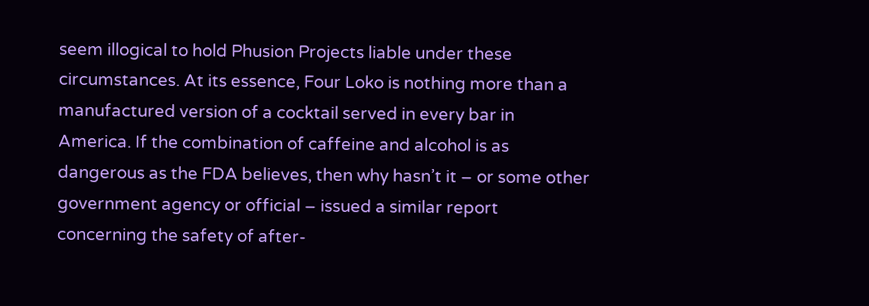seem illogical to hold Phusion Projects liable under these circumstances. At its essence, Four Loko is nothing more than a manufactured version of a cocktail served in every bar in America. If the combination of caffeine and alcohol is as dangerous as the FDA believes, then why hasn’t it – or some other government agency or official – issued a similar report concerning the safety of after-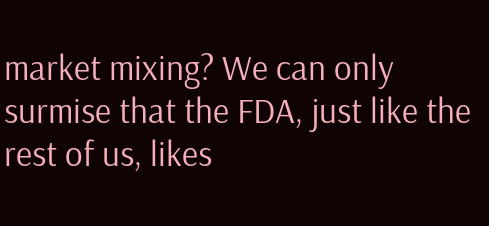market mixing? We can only surmise that the FDA, just like the rest of us, likes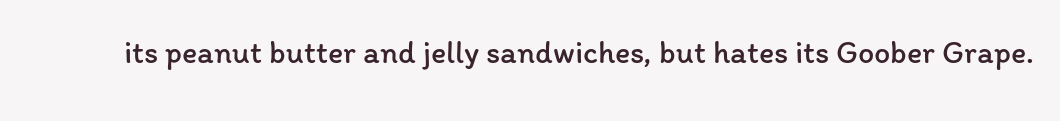its peanut butter and jelly sandwiches, but hates its Goober Grape.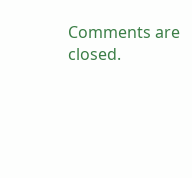Comments are closed.